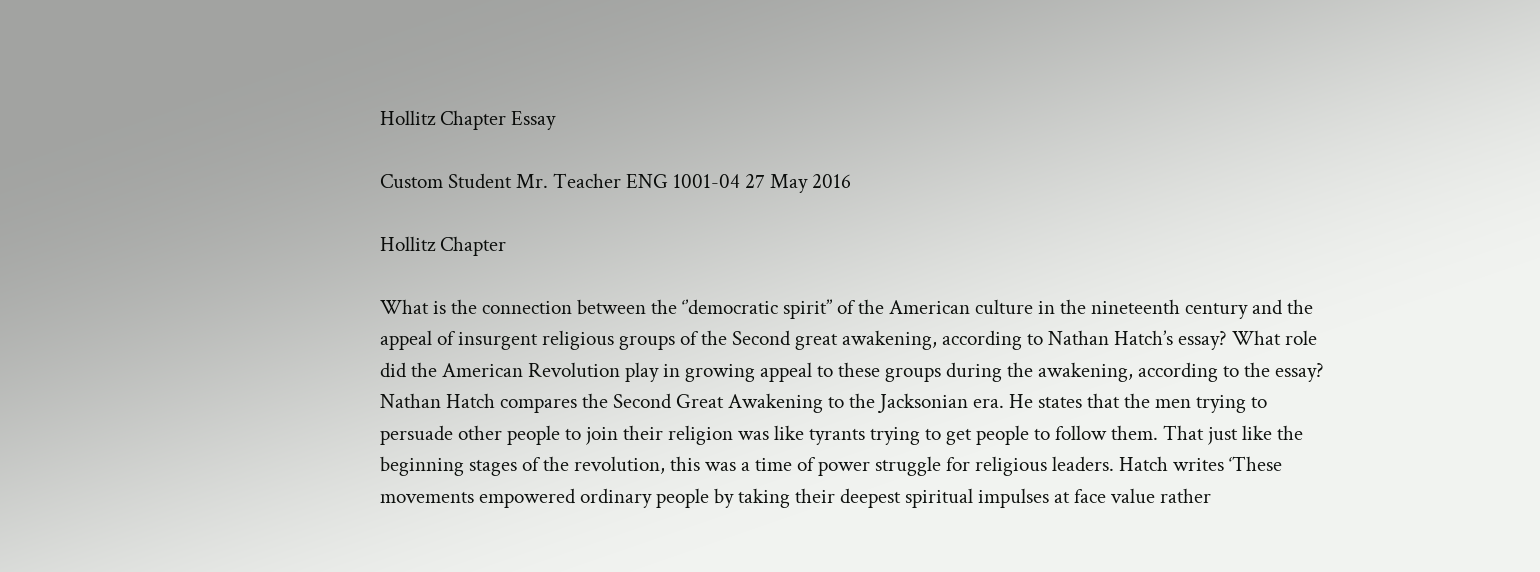Hollitz Chapter Essay

Custom Student Mr. Teacher ENG 1001-04 27 May 2016

Hollitz Chapter

What is the connection between the ‘’democratic spirit’’ of the American culture in the nineteenth century and the appeal of insurgent religious groups of the Second great awakening, according to Nathan Hatch’s essay? What role did the American Revolution play in growing appeal to these groups during the awakening, according to the essay? Nathan Hatch compares the Second Great Awakening to the Jacksonian era. He states that the men trying to persuade other people to join their religion was like tyrants trying to get people to follow them. That just like the beginning stages of the revolution, this was a time of power struggle for religious leaders. Hatch writes ‘These movements empowered ordinary people by taking their deepest spiritual impulses at face value rather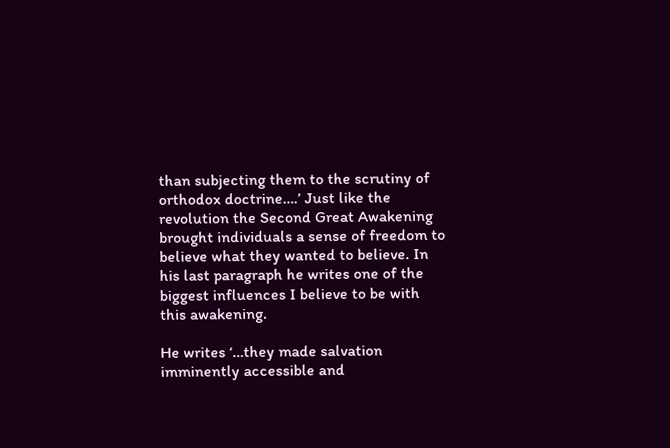than subjecting them to the scrutiny of orthodox doctrine….’ Just like the revolution the Second Great Awakening brought individuals a sense of freedom to believe what they wanted to believe. In his last paragraph he writes one of the biggest influences I believe to be with this awakening.

He writes ‘…they made salvation imminently accessible and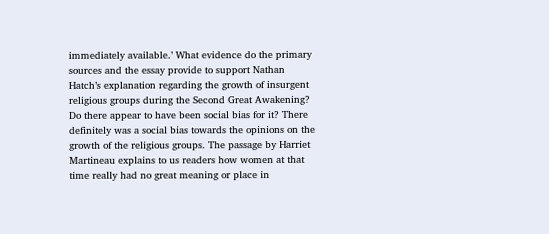immediately available.’ What evidence do the primary sources and the essay provide to support Nathan Hatch’s explanation regarding the growth of insurgent religious groups during the Second Great Awakening? Do there appear to have been social bias for it? There definitely was a social bias towards the opinions on the growth of the religious groups. The passage by Harriet Martineau explains to us readers how women at that time really had no great meaning or place in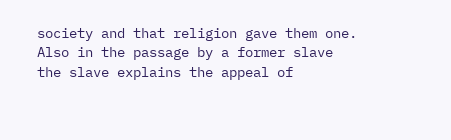society and that religion gave them one. Also in the passage by a former slave the slave explains the appeal of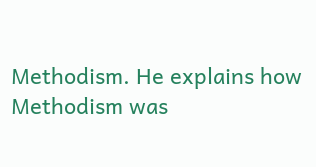Methodism. He explains how Methodism was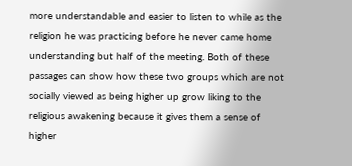more understandable and easier to listen to while as the religion he was practicing before he never came home understanding but half of the meeting. Both of these passages can show how these two groups which are not socially viewed as being higher up grow liking to the religious awakening because it gives them a sense of higher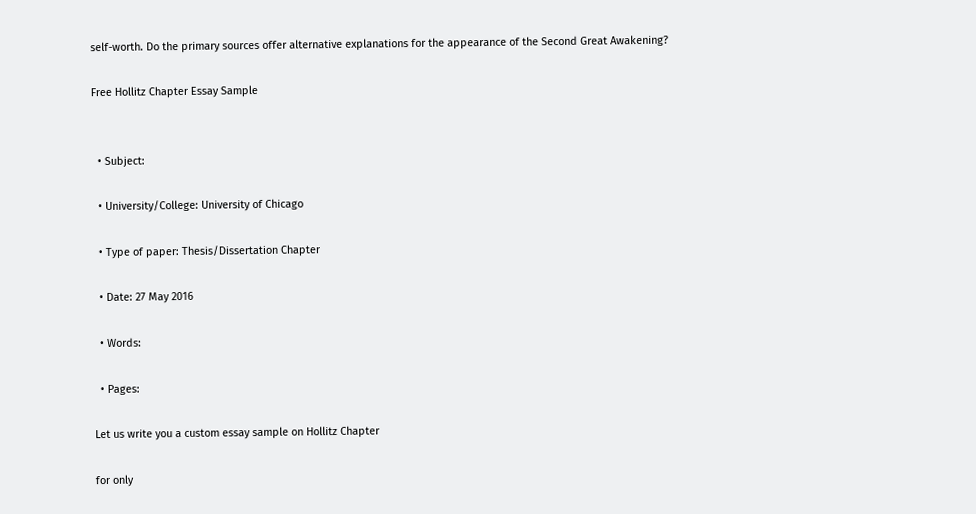self-worth. Do the primary sources offer alternative explanations for the appearance of the Second Great Awakening?

Free Hollitz Chapter Essay Sample


  • Subject:

  • University/College: University of Chicago

  • Type of paper: Thesis/Dissertation Chapter

  • Date: 27 May 2016

  • Words:

  • Pages:

Let us write you a custom essay sample on Hollitz Chapter

for only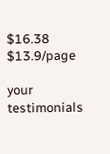$16.38 $13.9/page

your testimonials